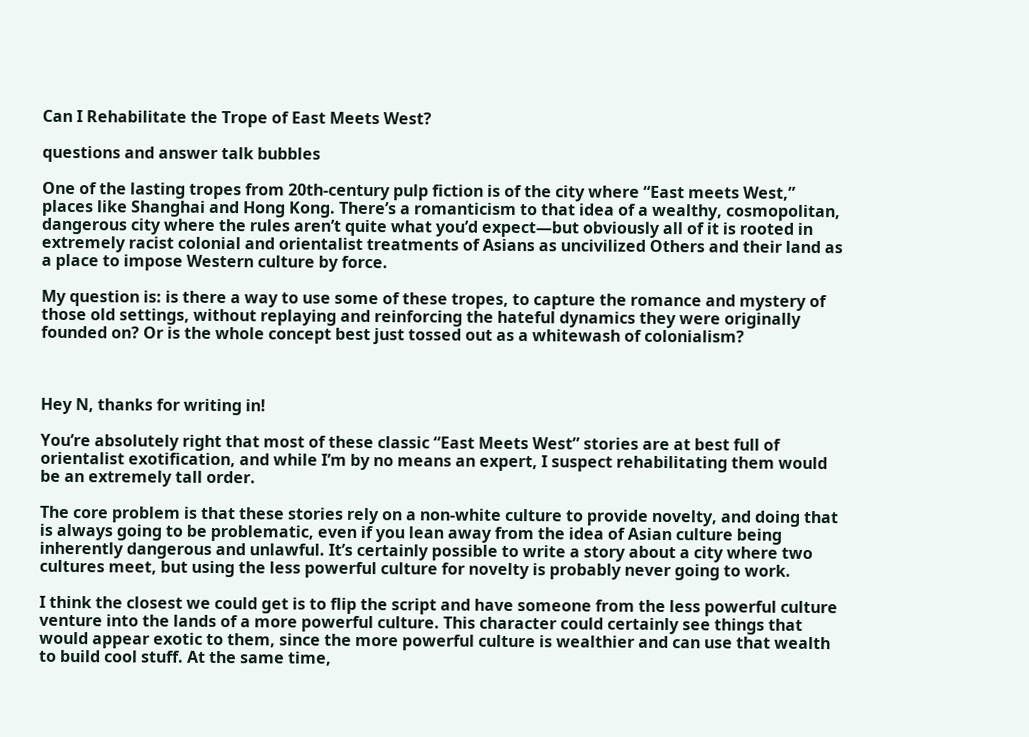Can I Rehabilitate the Trope of East Meets West?

questions and answer talk bubbles

One of the lasting tropes from 20th-century pulp fiction is of the city where “East meets West,” places like Shanghai and Hong Kong. There’s a romanticism to that idea of a wealthy, cosmopolitan, dangerous city where the rules aren’t quite what you’d expect—but obviously all of it is rooted in extremely racist colonial and orientalist treatments of Asians as uncivilized Others and their land as a place to impose Western culture by force.

My question is: is there a way to use some of these tropes, to capture the romance and mystery of those old settings, without replaying and reinforcing the hateful dynamics they were originally founded on? Or is the whole concept best just tossed out as a whitewash of colonialism?



Hey N, thanks for writing in!

You’re absolutely right that most of these classic “East Meets West” stories are at best full of orientalist exotification, and while I’m by no means an expert, I suspect rehabilitating them would be an extremely tall order.

The core problem is that these stories rely on a non-white culture to provide novelty, and doing that is always going to be problematic, even if you lean away from the idea of Asian culture being inherently dangerous and unlawful. It’s certainly possible to write a story about a city where two cultures meet, but using the less powerful culture for novelty is probably never going to work.

I think the closest we could get is to flip the script and have someone from the less powerful culture venture into the lands of a more powerful culture. This character could certainly see things that would appear exotic to them, since the more powerful culture is wealthier and can use that wealth to build cool stuff. At the same time,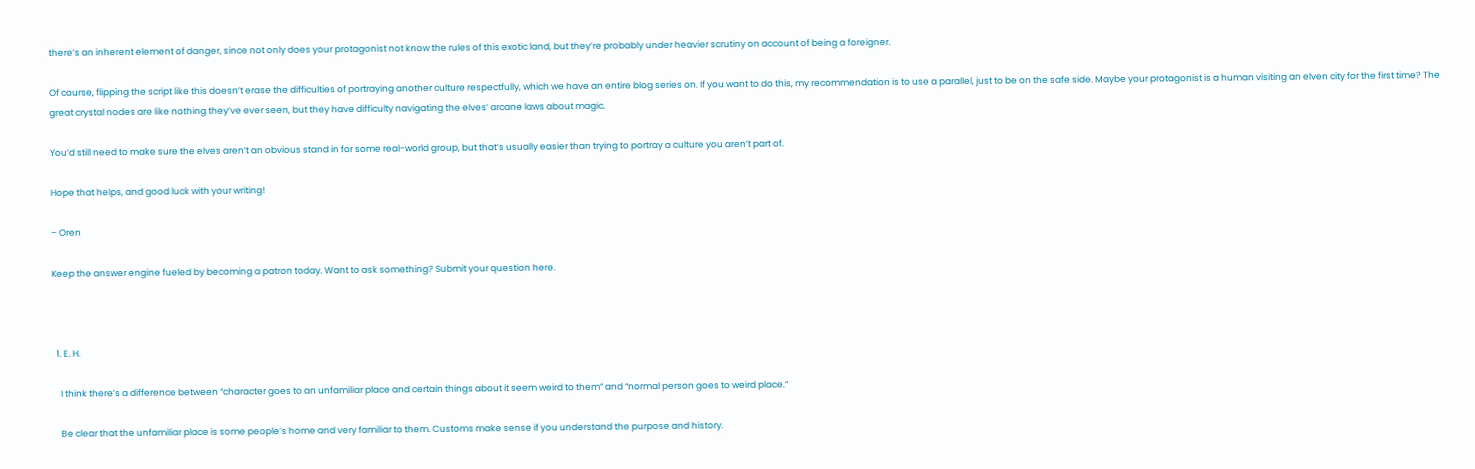there’s an inherent element of danger, since not only does your protagonist not know the rules of this exotic land, but they’re probably under heavier scrutiny on account of being a foreigner.

Of course, flipping the script like this doesn’t erase the difficulties of portraying another culture respectfully, which we have an entire blog series on. If you want to do this, my recommendation is to use a parallel, just to be on the safe side. Maybe your protagonist is a human visiting an elven city for the first time? The great crystal nodes are like nothing they’ve ever seen, but they have difficulty navigating the elves’ arcane laws about magic.

You’d still need to make sure the elves aren’t an obvious stand in for some real-world group, but that’s usually easier than trying to portray a culture you aren’t part of.

Hope that helps, and good luck with your writing!

– Oren

Keep the answer engine fueled by becoming a patron today. Want to ask something? Submit your question here.



  1. E. H.

    I think there’s a difference between “character goes to an unfamiliar place and certain things about it seem weird to them” and “normal person goes to weird place.”

    Be clear that the unfamiliar place is some people’s home and very familiar to them. Customs make sense if you understand the purpose and history.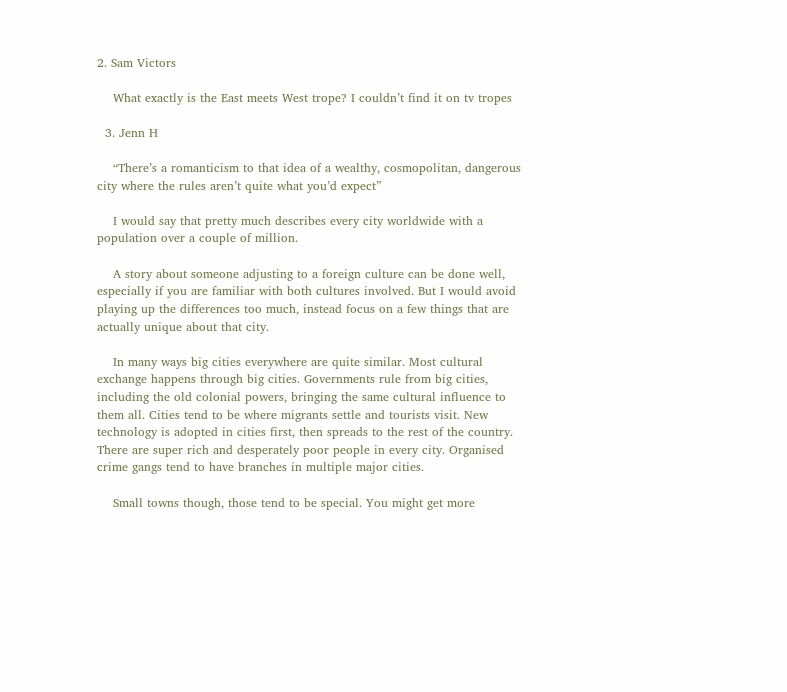2. Sam Victors

    What exactly is the East meets West trope? I couldn’t find it on tv tropes

  3. Jenn H

    “There’s a romanticism to that idea of a wealthy, cosmopolitan, dangerous city where the rules aren’t quite what you’d expect”

    I would say that pretty much describes every city worldwide with a population over a couple of million.

    A story about someone adjusting to a foreign culture can be done well, especially if you are familiar with both cultures involved. But I would avoid playing up the differences too much, instead focus on a few things that are actually unique about that city.

    In many ways big cities everywhere are quite similar. Most cultural exchange happens through big cities. Governments rule from big cities, including the old colonial powers, bringing the same cultural influence to them all. Cities tend to be where migrants settle and tourists visit. New technology is adopted in cities first, then spreads to the rest of the country. There are super rich and desperately poor people in every city. Organised crime gangs tend to have branches in multiple major cities.

    Small towns though, those tend to be special. You might get more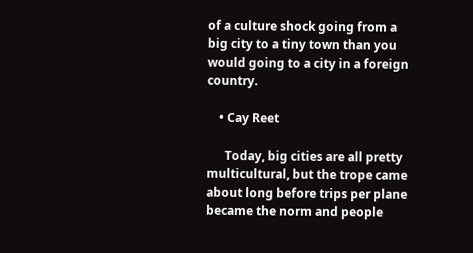of a culture shock going from a big city to a tiny town than you would going to a city in a foreign country.

    • Cay Reet

      Today, big cities are all pretty multicultural, but the trope came about long before trips per plane became the norm and people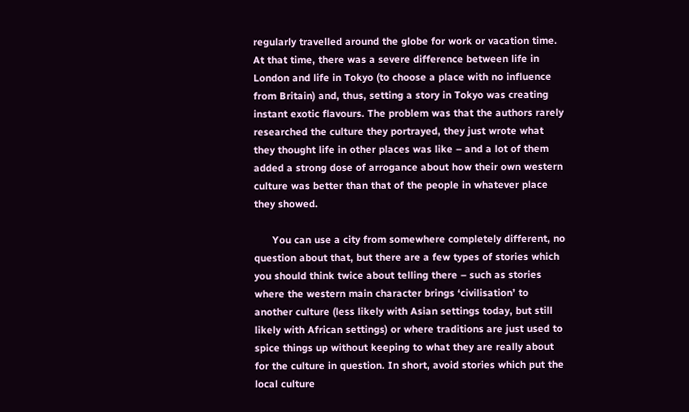regularly travelled around the globe for work or vacation time. At that time, there was a severe difference between life in London and life in Tokyo (to choose a place with no influence from Britain) and, thus, setting a story in Tokyo was creating instant exotic flavours. The problem was that the authors rarely researched the culture they portrayed, they just wrote what they thought life in other places was like – and a lot of them added a strong dose of arrogance about how their own western culture was better than that of the people in whatever place they showed.

      You can use a city from somewhere completely different, no question about that, but there are a few types of stories which you should think twice about telling there – such as stories where the western main character brings ‘civilisation’ to another culture (less likely with Asian settings today, but still likely with African settings) or where traditions are just used to spice things up without keeping to what they are really about for the culture in question. In short, avoid stories which put the local culture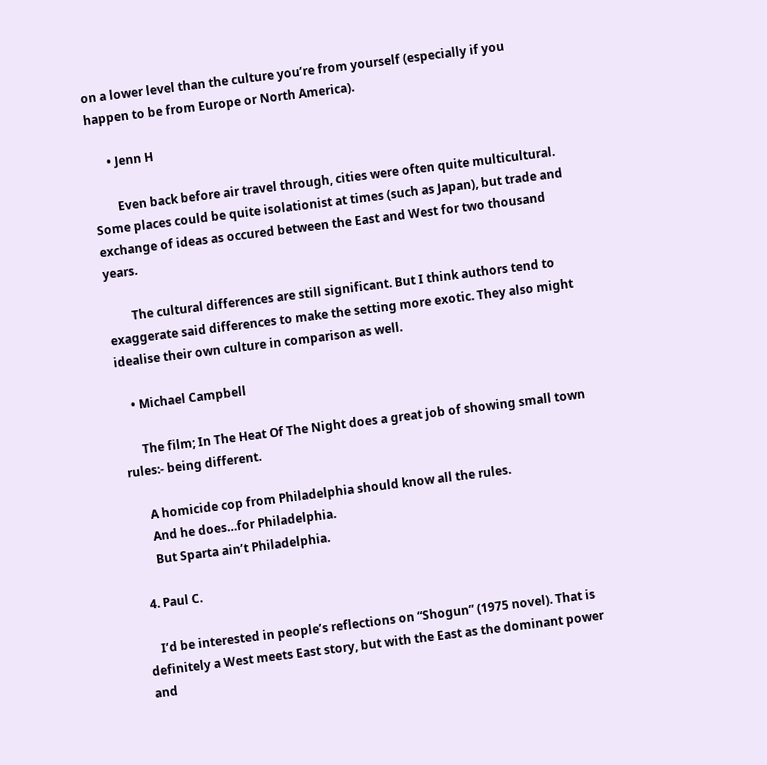on a lower level than the culture you’re from yourself (especially if you happen to be from Europe or North America).

      • Jenn H

        Even back before air travel through, cities were often quite multicultural. Some places could be quite isolationist at times (such as Japan), but trade and exchange of ideas as occured between the East and West for two thousand years.

        The cultural differences are still significant. But I think authors tend to exaggerate said differences to make the setting more exotic. They also might idealise their own culture in comparison as well.

    • Michael Campbell

      The film; In The Heat Of The Night does a great job of showing small town rules:- being different.

      A homicide cop from Philadelphia should know all the rules.
      And he does…for Philadelphia.
      But Sparta ain’t Philadelphia.

  4. Paul C.

    I’d be interested in people’s reflections on “Shogun” (1975 novel). That is definitely a West meets East story, but with the East as the dominant power and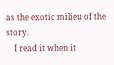as the exotic milieu of the story.
    I read it when it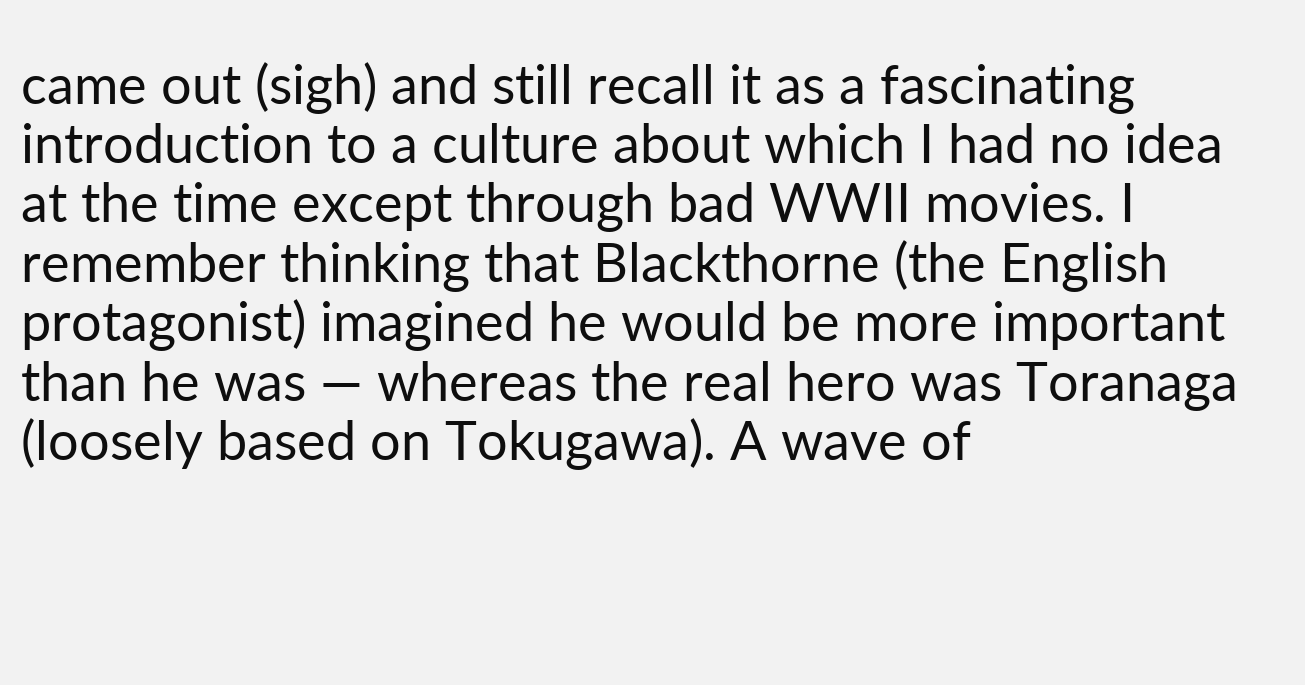came out (sigh) and still recall it as a fascinating introduction to a culture about which I had no idea at the time except through bad WWII movies. I remember thinking that Blackthorne (the English protagonist) imagined he would be more important than he was — whereas the real hero was Toranaga (loosely based on Tokugawa). A wave of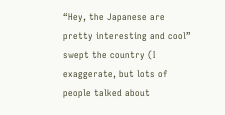“Hey, the Japanese are pretty interesting and cool” swept the country (I exaggerate, but lots of people talked about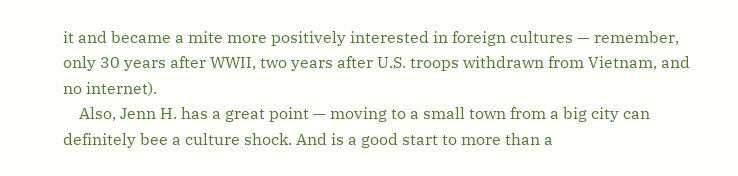it and became a mite more positively interested in foreign cultures — remember, only 30 years after WWII, two years after U.S. troops withdrawn from Vietnam, and no internet).
    Also, Jenn H. has a great point — moving to a small town from a big city can definitely bee a culture shock. And is a good start to more than a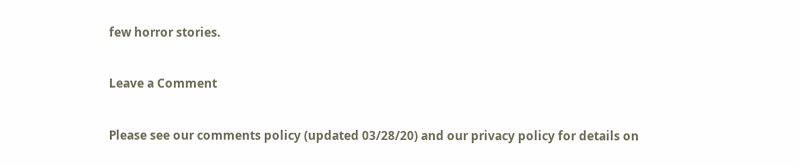few horror stories.

Leave a Comment

Please see our comments policy (updated 03/28/20) and our privacy policy for details on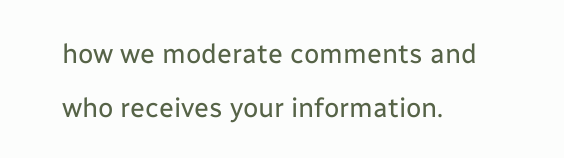how we moderate comments and who receives your information.